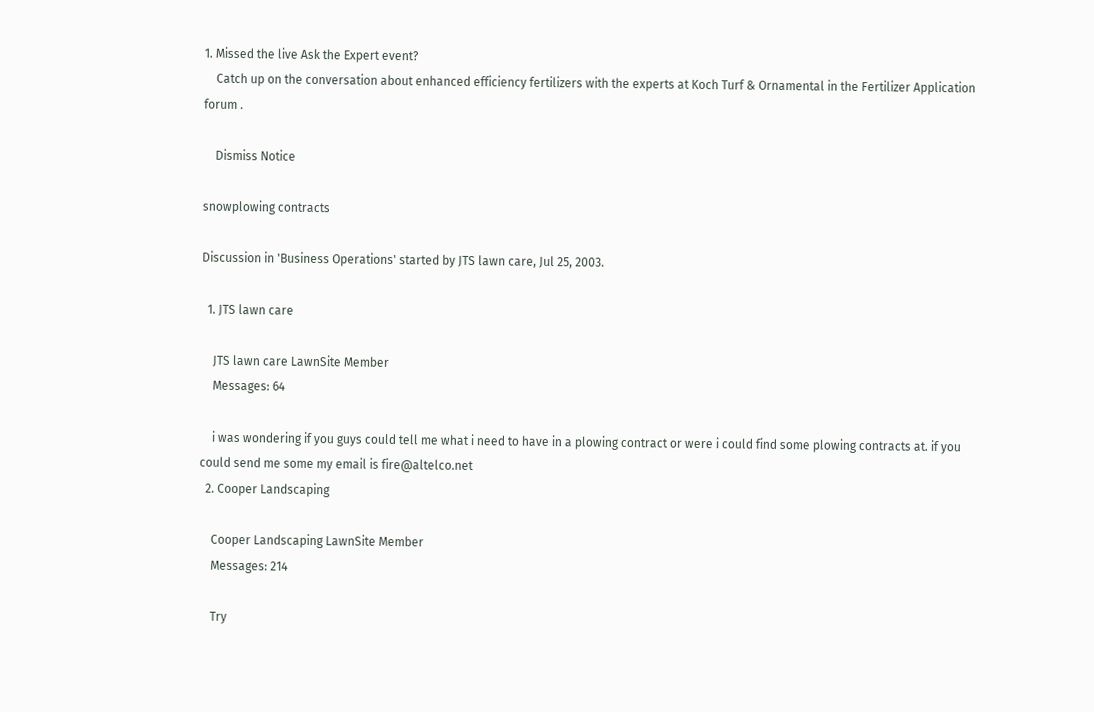1. Missed the live Ask the Expert event?
    Catch up on the conversation about enhanced efficiency fertilizers with the experts at Koch Turf & Ornamental in the Fertilizer Application forum .

    Dismiss Notice

snowplowing contracts

Discussion in 'Business Operations' started by JTS lawn care, Jul 25, 2003.

  1. JTS lawn care

    JTS lawn care LawnSite Member
    Messages: 64

    i was wondering if you guys could tell me what i need to have in a plowing contract or were i could find some plowing contracts at. if you could send me some my email is fire@altelco.net
  2. Cooper Landscaping

    Cooper Landscaping LawnSite Member
    Messages: 214

    Try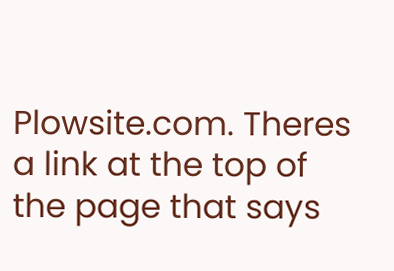Plowsite.com. Theres a link at the top of the page that says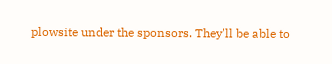plowsite under the sponsors. They'll be able to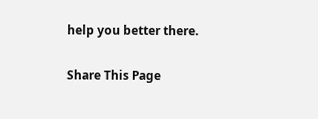help you better there.


Share This Page